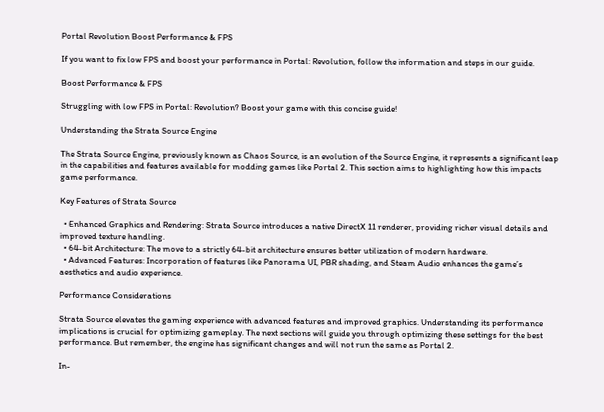Portal Revolution Boost Performance & FPS

If you want to fix low FPS and boost your performance in Portal: Revolution, follow the information and steps in our guide.

Boost Performance & FPS

Struggling with low FPS in Portal: Revolution? Boost your game with this concise guide!

Understanding the Strata Source Engine

The Strata Source Engine, previously known as Chaos Source, is an evolution of the Source Engine, it represents a significant leap in the capabilities and features available for modding games like Portal 2. This section aims to highlighting how this impacts game performance.

Key Features of Strata Source

  • Enhanced Graphics and Rendering: Strata Source introduces a native DirectX 11 renderer, providing richer visual details and improved texture handling.
  • 64-bit Architecture: The move to a strictly 64-bit architecture ensures better utilization of modern hardware.
  • Advanced Features: Incorporation of features like Panorama UI, PBR shading, and Steam Audio enhances the game’s aesthetics and audio experience.

Performance Considerations

Strata Source elevates the gaming experience with advanced features and improved graphics. Understanding its performance implications is crucial for optimizing gameplay. The next sections will guide you through optimizing these settings for the best performance. But remember, the engine has significant changes and will not run the same as Portal 2.

In-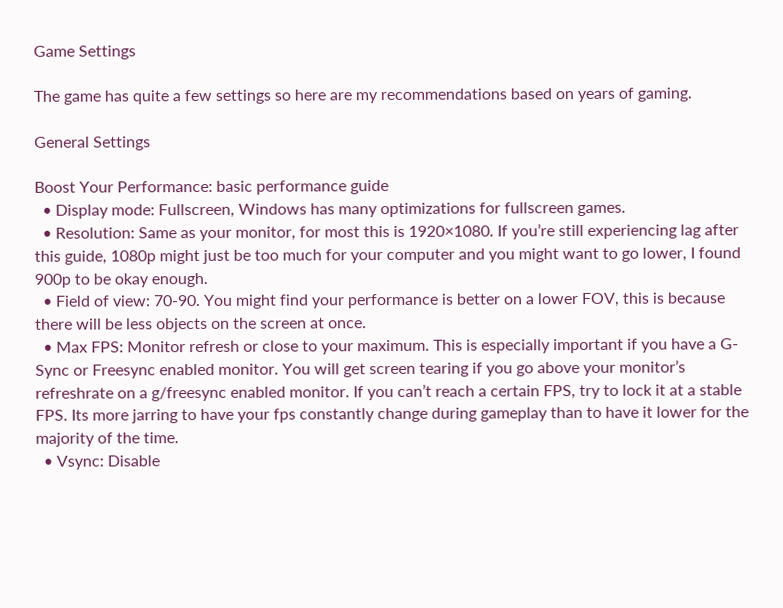Game Settings

The game has quite a few settings so here are my recommendations based on years of gaming.

General Settings

Boost Your Performance: basic performance guide
  • Display mode: Fullscreen, Windows has many optimizations for fullscreen games.
  • Resolution: Same as your monitor, for most this is 1920×1080. If you’re still experiencing lag after this guide, 1080p might just be too much for your computer and you might want to go lower, I found 900p to be okay enough.
  • Field of view: 70-90. You might find your performance is better on a lower FOV, this is because there will be less objects on the screen at once.
  • Max FPS: Monitor refresh or close to your maximum. This is especially important if you have a G-Sync or Freesync enabled monitor. You will get screen tearing if you go above your monitor’s refreshrate on a g/freesync enabled monitor. If you can’t reach a certain FPS, try to lock it at a stable FPS. Its more jarring to have your fps constantly change during gameplay than to have it lower for the majority of the time.
  • Vsync: Disable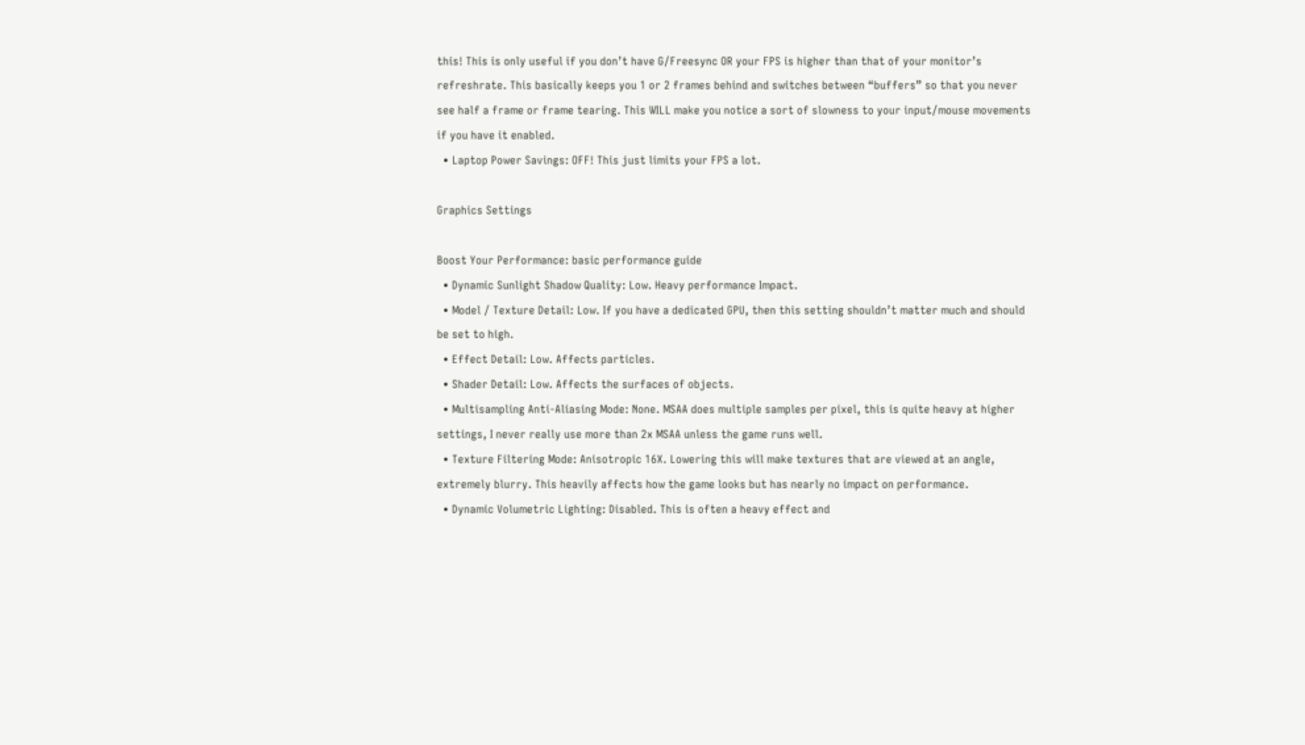this! This is only useful if you don’t have G/Freesync OR your FPS is higher than that of your monitor’s refreshrate. This basically keeps you 1 or 2 frames behind and switches between “buffers” so that you never see half a frame or frame tearing. This WILL make you notice a sort of slowness to your input/mouse movements if you have it enabled.
  • Laptop Power Savings: OFF! This just limits your FPS a lot.

Graphics Settings

Boost Your Performance: basic performance guide
  • Dynamic Sunlight Shadow Quality: Low. Heavy performance Impact.
  • Model / Texture Detail: Low. If you have a dedicated GPU, then this setting shouldn’t matter much and should be set to high.
  • Effect Detail: Low. Affects particles.
  • Shader Detail: Low. Affects the surfaces of objects.
  • Multisampling Anti-Aliasing Mode: None. MSAA does multiple samples per pixel, this is quite heavy at higher settings, I never really use more than 2x MSAA unless the game runs well.
  • Texture Filtering Mode: Anisotropic 16X. Lowering this will make textures that are viewed at an angle, extremely blurry. This heavily affects how the game looks but has nearly no impact on performance.
  • Dynamic Volumetric Lighting: Disabled. This is often a heavy effect and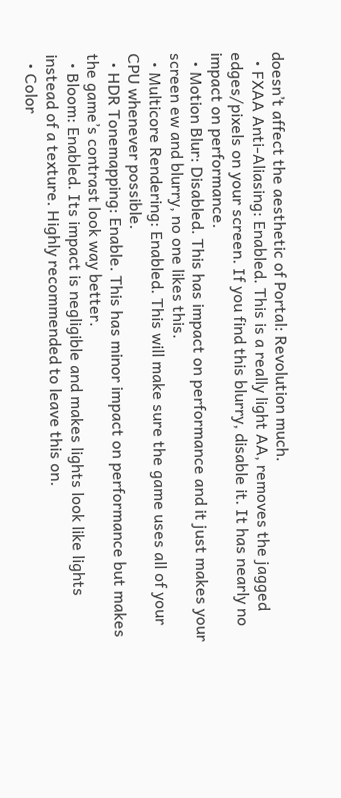doesn’t affect the aesthetic of Portal: Revolution much.
  • FXAA Anti-Aliasing: Enabled. This is a really light AA, removes the jagged edges/pixels on your screen. If you find this blurry, disable it. It has nearly no impact on performance.
  • Motion Blur: Disabled. This has impact on performance and it just makes your screen ew and blurry, no one likes this.
  • Multicore Rendering: Enabled. This will make sure the game uses all of your CPU whenever possible.
  • HDR Tonemapping: Enable. This has minor impact on performance but makes the game’s contrast look way better.
  • Bloom: Enabled. Its impact is negligible and makes lights look like lights instead of a texture. Highly recommended to leave this on.
  • Color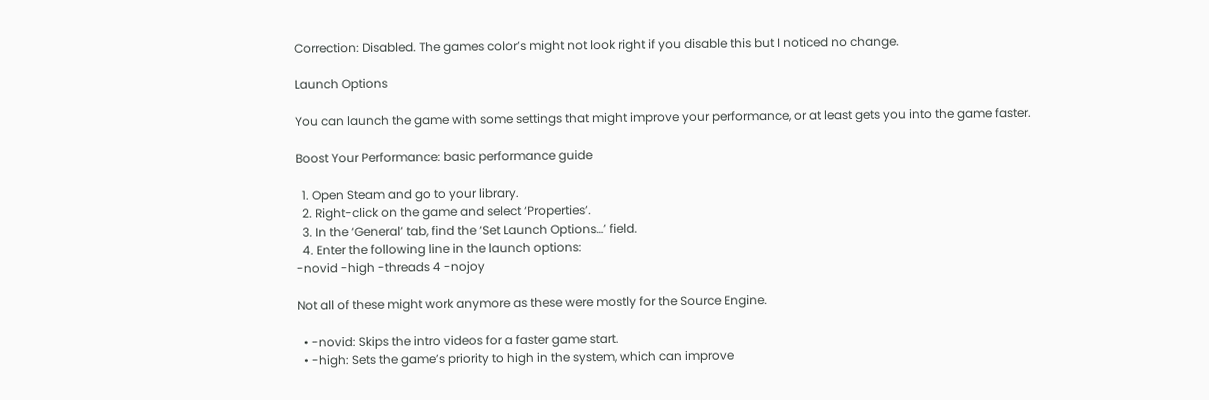Correction: Disabled. The games color’s might not look right if you disable this but I noticed no change.

Launch Options

You can launch the game with some settings that might improve your performance, or at least gets you into the game faster.

Boost Your Performance: basic performance guide

  1. Open Steam and go to your library.
  2. Right-click on the game and select ‘Properties’.
  3. In the ‘General’ tab, find the ‘Set Launch Options…’ field.
  4. Enter the following line in the launch options:
-novid -high -threads 4 -nojoy

Not all of these might work anymore as these were mostly for the Source Engine.

  • -novid: Skips the intro videos for a faster game start.
  • -high: Sets the game’s priority to high in the system, which can improve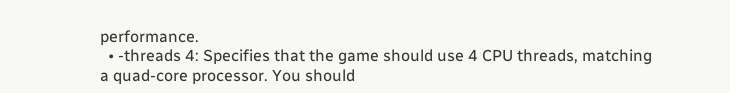performance.
  • -threads 4: Specifies that the game should use 4 CPU threads, matching a quad-core processor. You should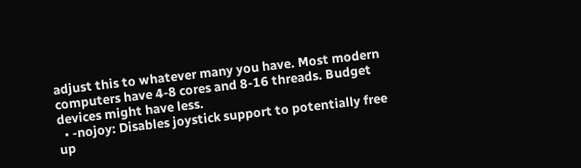adjust this to whatever many you have. Most modern computers have 4-8 cores and 8-16 threads. Budget devices might have less.
  • -nojoy: Disables joystick support to potentially free up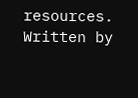resources.
Written by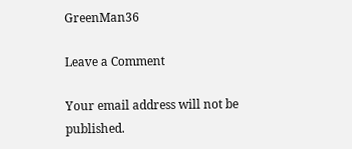GreenMan36

Leave a Comment

Your email address will not be published.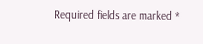Required fields are marked *